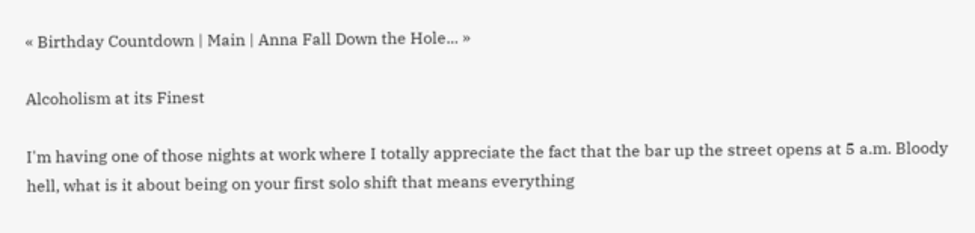« Birthday Countdown | Main | Anna Fall Down the Hole... »

Alcoholism at its Finest

I'm having one of those nights at work where I totally appreciate the fact that the bar up the street opens at 5 a.m. Bloody hell, what is it about being on your first solo shift that means everything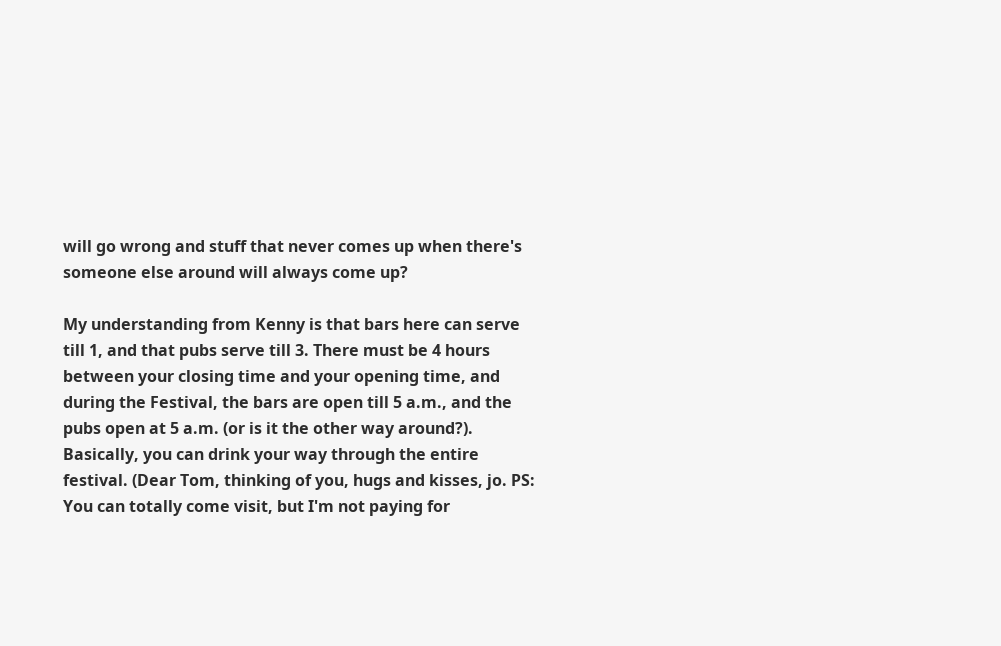will go wrong and stuff that never comes up when there's someone else around will always come up?

My understanding from Kenny is that bars here can serve till 1, and that pubs serve till 3. There must be 4 hours between your closing time and your opening time, and during the Festival, the bars are open till 5 a.m., and the pubs open at 5 a.m. (or is it the other way around?). Basically, you can drink your way through the entire festival. (Dear Tom, thinking of you, hugs and kisses, jo. PS: You can totally come visit, but I'm not paying for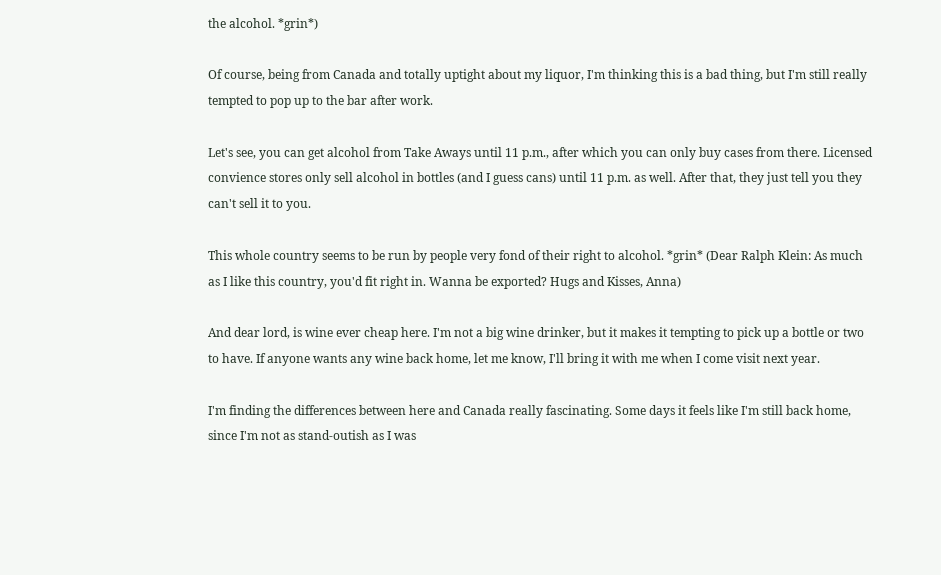the alcohol. *grin*)

Of course, being from Canada and totally uptight about my liquor, I'm thinking this is a bad thing, but I'm still really tempted to pop up to the bar after work.

Let's see, you can get alcohol from Take Aways until 11 p.m., after which you can only buy cases from there. Licensed convience stores only sell alcohol in bottles (and I guess cans) until 11 p.m. as well. After that, they just tell you they can't sell it to you.

This whole country seems to be run by people very fond of their right to alcohol. *grin* (Dear Ralph Klein: As much as I like this country, you'd fit right in. Wanna be exported? Hugs and Kisses, Anna)

And dear lord, is wine ever cheap here. I'm not a big wine drinker, but it makes it tempting to pick up a bottle or two to have. If anyone wants any wine back home, let me know, I'll bring it with me when I come visit next year.

I'm finding the differences between here and Canada really fascinating. Some days it feels like I'm still back home, since I'm not as stand-outish as I was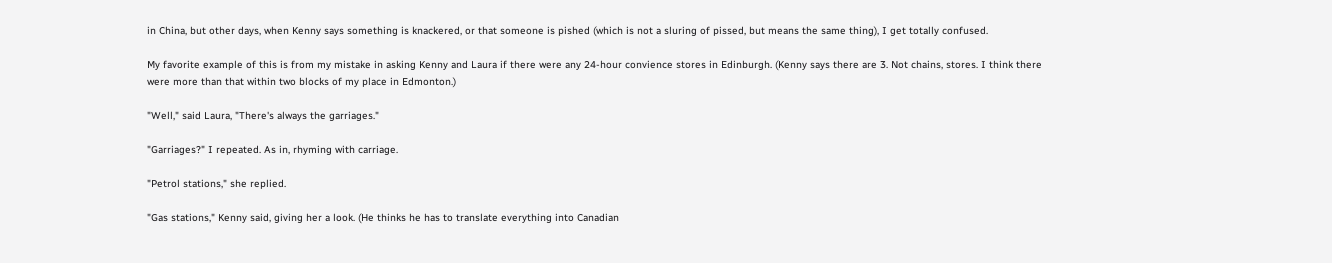in China, but other days, when Kenny says something is knackered, or that someone is pished (which is not a sluring of pissed, but means the same thing), I get totally confused.

My favorite example of this is from my mistake in asking Kenny and Laura if there were any 24-hour convience stores in Edinburgh. (Kenny says there are 3. Not chains, stores. I think there were more than that within two blocks of my place in Edmonton.)

"Well," said Laura, "There's always the garriages."

"Garriages?" I repeated. As in, rhyming with carriage.

"Petrol stations," she replied.

"Gas stations," Kenny said, giving her a look. (He thinks he has to translate everything into Canadian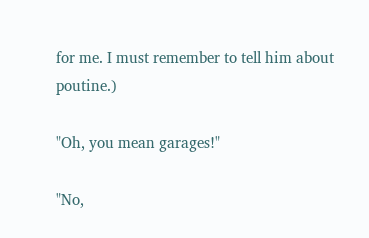for me. I must remember to tell him about poutine.)

"Oh, you mean garages!"

"No,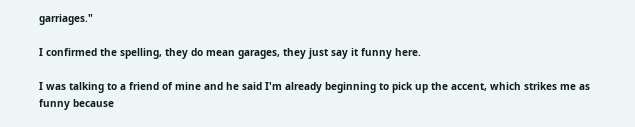garriages."

I confirmed the spelling, they do mean garages, they just say it funny here.

I was talking to a friend of mine and he said I'm already beginning to pick up the accent, which strikes me as funny because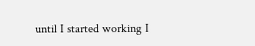until I started working I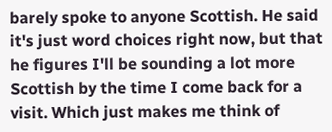barely spoke to anyone Scottish. He said it's just word choices right now, but that he figures I'll be sounding a lot more Scottish by the time I come back for a visit. Which just makes me think of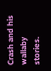Crash and his wallaby stories.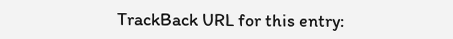TrackBack URL for this entry: